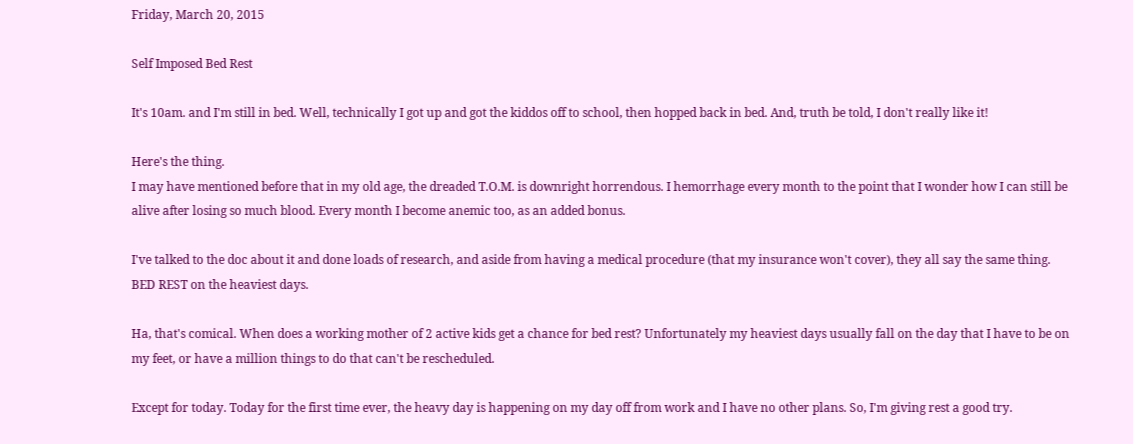Friday, March 20, 2015

Self Imposed Bed Rest

It's 10am. and I'm still in bed. Well, technically I got up and got the kiddos off to school, then hopped back in bed. And, truth be told, I don't really like it!

Here's the thing.
I may have mentioned before that in my old age, the dreaded T.O.M. is downright horrendous. I hemorrhage every month to the point that I wonder how I can still be alive after losing so much blood. Every month I become anemic too, as an added bonus.

I've talked to the doc about it and done loads of research, and aside from having a medical procedure (that my insurance won't cover), they all say the same thing. BED REST on the heaviest days.

Ha, that's comical. When does a working mother of 2 active kids get a chance for bed rest? Unfortunately my heaviest days usually fall on the day that I have to be on my feet, or have a million things to do that can't be rescheduled.

Except for today. Today for the first time ever, the heavy day is happening on my day off from work and I have no other plans. So, I'm giving rest a good try.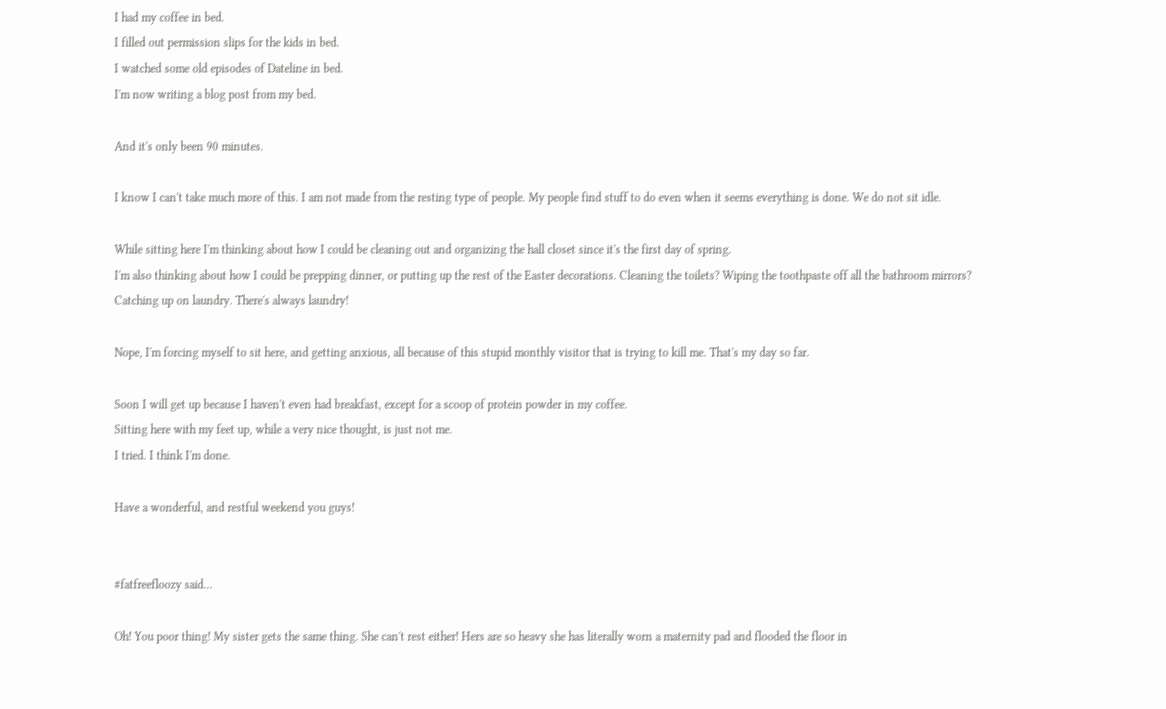I had my coffee in bed.
I filled out permission slips for the kids in bed.
I watched some old episodes of Dateline in bed.
I'm now writing a blog post from my bed.

And it's only been 90 minutes.

I know I can't take much more of this. I am not made from the resting type of people. My people find stuff to do even when it seems everything is done. We do not sit idle.

While sitting here I'm thinking about how I could be cleaning out and organizing the hall closet since it's the first day of spring.
I'm also thinking about how I could be prepping dinner, or putting up the rest of the Easter decorations. Cleaning the toilets? Wiping the toothpaste off all the bathroom mirrors? Catching up on laundry. There's always laundry!

Nope, I'm forcing myself to sit here, and getting anxious, all because of this stupid monthly visitor that is trying to kill me. That's my day so far.

Soon I will get up because I haven't even had breakfast, except for a scoop of protein powder in my coffee.
Sitting here with my feet up, while a very nice thought, is just not me.
I tried. I think I'm done.

Have a wonderful, and restful weekend you guys!


#fatfreefloozy said...

Oh! You poor thing! My sister gets the same thing. She can't rest either! Hers are so heavy she has literally worn a maternity pad and flooded the floor in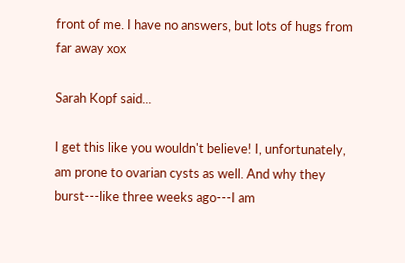front of me. I have no answers, but lots of hugs from far away xox

Sarah Kopf said...

I get this like you wouldn't believe! I, unfortunately, am prone to ovarian cysts as well. And why they burst---like three weeks ago---I am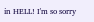in HELL! I'm so sorry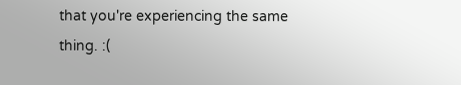that you're experiencing the same thing. :(